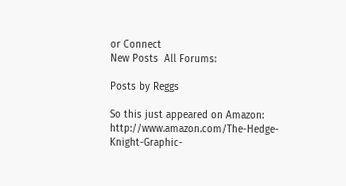or Connect
New Posts  All Forums:

Posts by Reggs

So this just appeared on Amazon: http://www.amazon.com/The-Hedge-Knight-Graphic-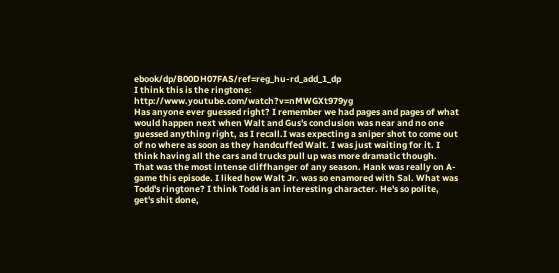ebook/dp/B00DH07FAS/ref=reg_hu-rd_add_1_dp
I think this is the ringtone: http://www.youtube.com/watch?v=nMWGXt979yg
Has anyone ever guessed right? I remember we had pages and pages of what would happen next when Walt and Gus's conclusion was near and no one guessed anything right, as I recall.I was expecting a sniper shot to come out of no where as soon as they handcuffed Walt. I was just waiting for it. I think having all the cars and trucks pull up was more dramatic though.
That was the most intense cliffhanger of any season. Hank was really on A-game this episode. I liked how Walt Jr. was so enamored with Sal. What was Todd's ringtone? I think Todd is an interesting character. He's so polite, get's shit done,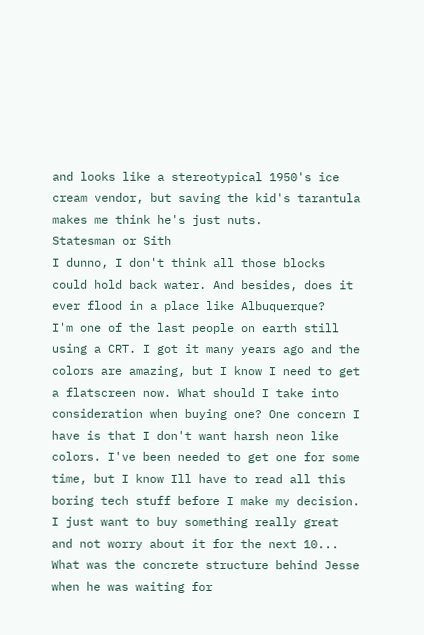and looks like a stereotypical 1950's ice cream vendor, but saving the kid's tarantula makes me think he's just nuts.
Statesman or Sith
I dunno, I don't think all those blocks could hold back water. And besides, does it ever flood in a place like Albuquerque?
I'm one of the last people on earth still using a CRT. I got it many years ago and the colors are amazing, but I know I need to get a flatscreen now. What should I take into consideration when buying one? One concern I have is that I don't want harsh neon like colors. I've been needed to get one for some time, but I know Ill have to read all this boring tech stuff before I make my decision. I just want to buy something really great and not worry about it for the next 10...
What was the concrete structure behind Jesse when he was waiting for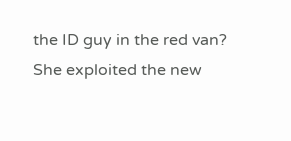the ID guy in the red van?
She exploited the new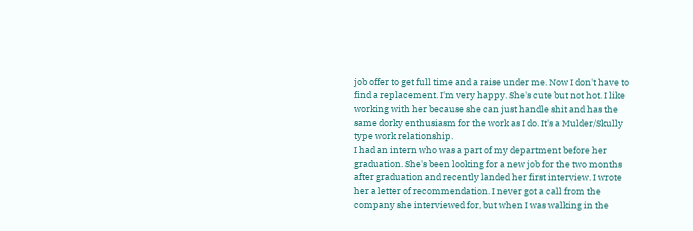job offer to get full time and a raise under me. Now I don't have to find a replacement. I'm very happy. She's cute but not hot. I like working with her because she can just handle shit and has the same dorky enthusiasm for the work as I do. It's a Mulder/Skully type work relationship.
I had an intern who was a part of my department before her graduation. She's been looking for a new job for the two months after graduation and recently landed her first interview. I wrote her a letter of recommendation. I never got a call from the company she interviewed for, but when I was walking in the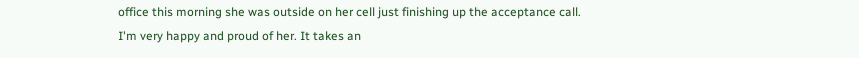office this morning she was outside on her cell just finishing up the acceptance call. I'm very happy and proud of her. It takes an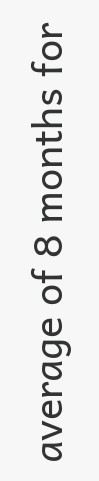average of 8 months for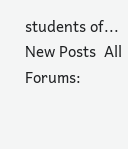students of...
New Posts  All Forums: